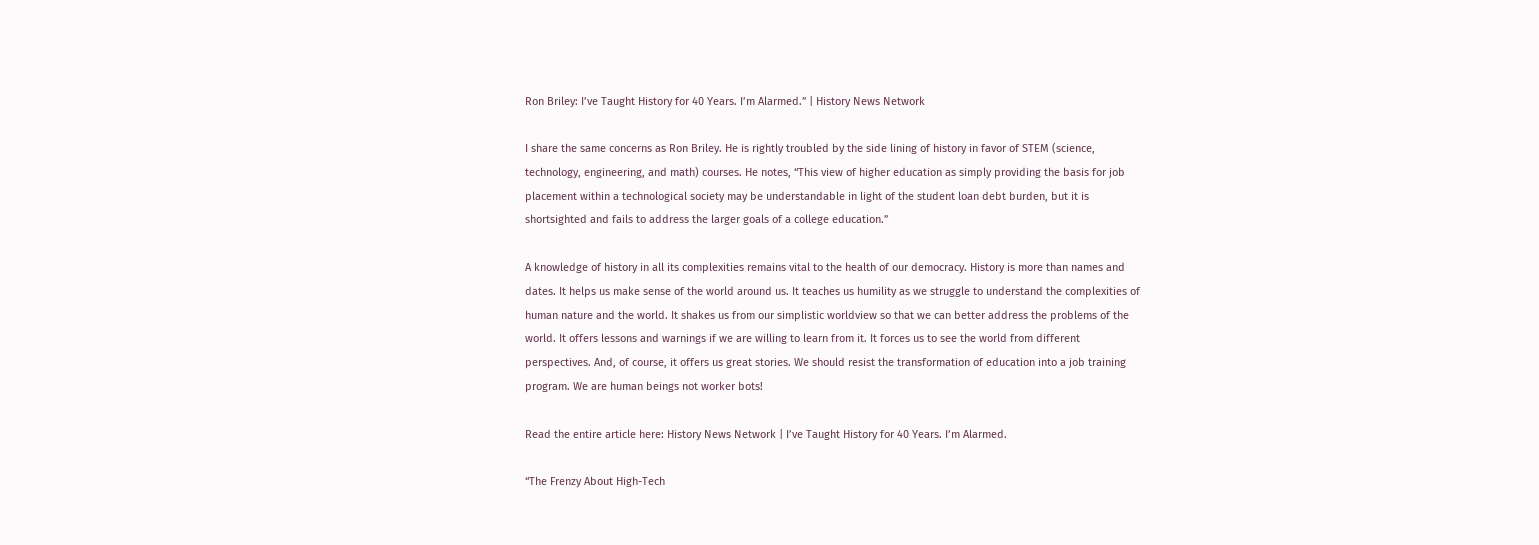Ron Briley: I’ve Taught History for 40 Years. I’m Alarmed.” | History News Network

I share the same concerns as Ron Briley. He is rightly troubled by the side lining of history in favor of STEM (science, technology, engineering, and math) courses. He notes, “This view of higher education as simply providing the basis for job placement within a technological society may be understandable in light of the student loan debt burden, but it is shortsighted and fails to address the larger goals of a college education.”

A knowledge of history in all its complexities remains vital to the health of our democracy. History is more than names and dates. It helps us make sense of the world around us. It teaches us humility as we struggle to understand the complexities of human nature and the world. It shakes us from our simplistic worldview so that we can better address the problems of the world. It offers lessons and warnings if we are willing to learn from it. It forces us to see the world from different perspectives. And, of course, it offers us great stories. We should resist the transformation of education into a job training program. We are human beings not worker bots!

Read the entire article here: History News Network | I’ve Taught History for 40 Years. I’m Alarmed.

“The Frenzy About High-Tech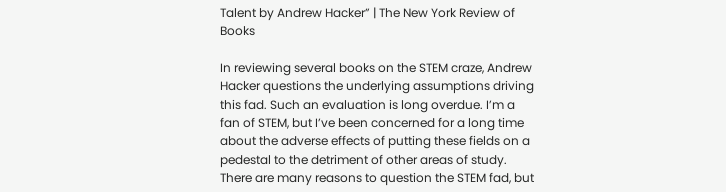Talent by Andrew Hacker” | The New York Review of Books

In reviewing several books on the STEM craze, Andrew Hacker questions the underlying assumptions driving this fad. Such an evaluation is long overdue. I’m a fan of STEM, but I’ve been concerned for a long time about the adverse effects of putting these fields on a pedestal to the detriment of other areas of study. There are many reasons to question the STEM fad, but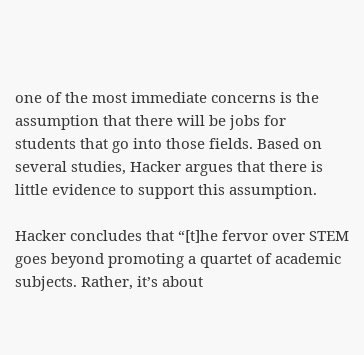one of the most immediate concerns is the assumption that there will be jobs for students that go into those fields. Based on several studies, Hacker argues that there is little evidence to support this assumption.

Hacker concludes that “[t]he fervor over STEM goes beyond promoting a quartet of academic subjects. Rather, it’s about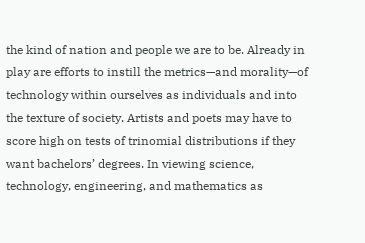the kind of nation and people we are to be. Already in play are efforts to instill the metrics—and morality—of technology within ourselves as individuals and into the texture of society. Artists and poets may have to score high on tests of trinomial distributions if they want bachelors’ degrees. In viewing science, technology, engineering, and mathematics as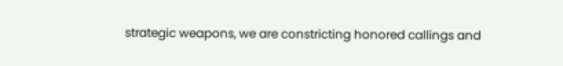strategic weapons, we are constricting honored callings and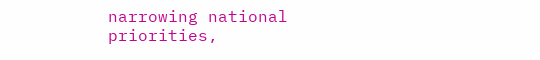narrowing national priorities,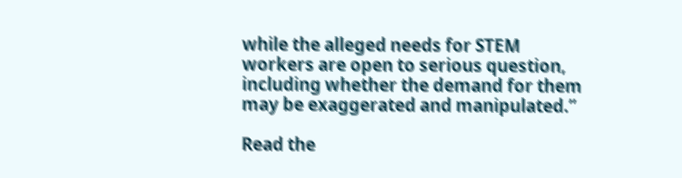while the alleged needs for STEM workers are open to serious question, including whether the demand for them may be exaggerated and manipulated.”

Read the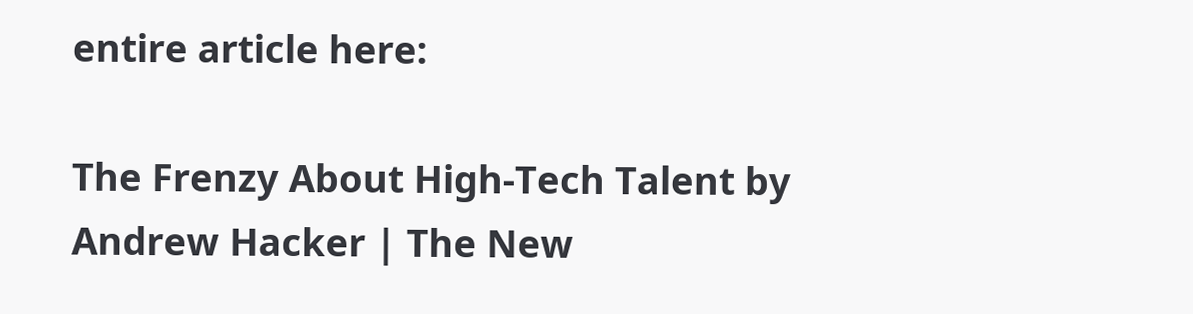entire article here:

The Frenzy About High-Tech Talent by Andrew Hacker | The New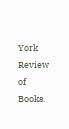York Review of Books.